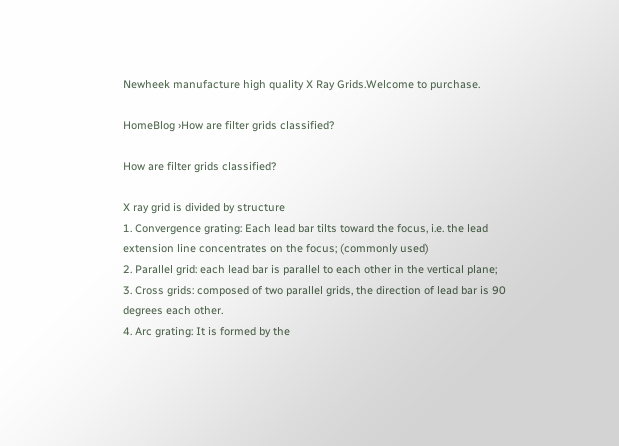Newheek manufacture high quality X Ray Grids.Welcome to purchase.

HomeBlog ›How are filter grids classified?

How are filter grids classified?

X ray grid is divided by structure
1. Convergence grating: Each lead bar tilts toward the focus, i.e. the lead extension line concentrates on the focus; (commonly used)
2. Parallel grid: each lead bar is parallel to each other in the vertical plane;
3. Cross grids: composed of two parallel grids, the direction of lead bar is 90 degrees each other.
4. Arc grating: It is formed by the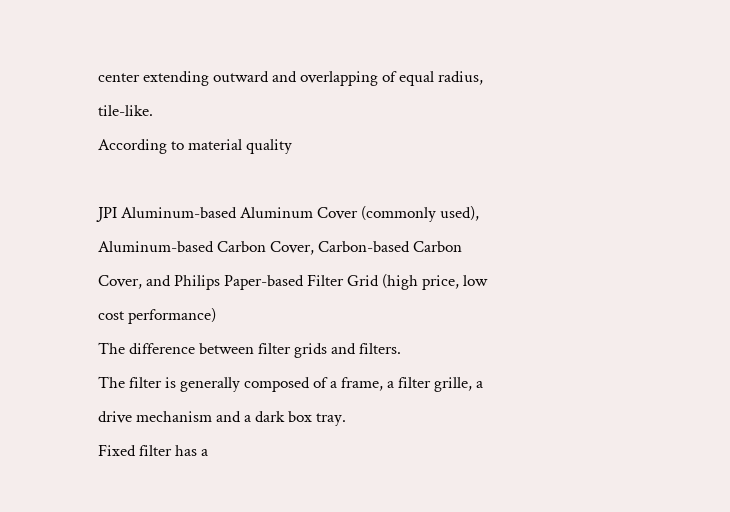center extending outward and overlapping of equal radius, tile-like.
According to material quality

JPI Aluminum-based Aluminum Cover (commonly used), Aluminum-based Carbon Cover, Carbon-based Carbon Cover, and Philips Paper-based Filter Grid (high price, low cost performance)
The difference between filter grids and filters.
The filter is generally composed of a frame, a filter grille, a drive mechanism and a dark box tray.
Fixed filter has a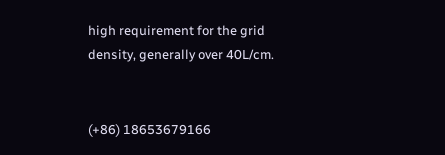high requirement for the grid density, generally over 40L/cm.


(+86) 18653679166